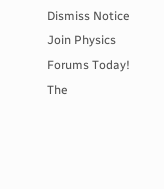Dismiss Notice
Join Physics Forums Today!
The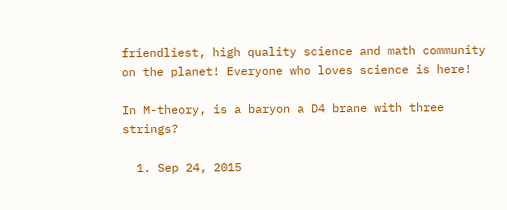friendliest, high quality science and math community on the planet! Everyone who loves science is here!

In M-theory, is a baryon a D4 brane with three strings?

  1. Sep 24, 2015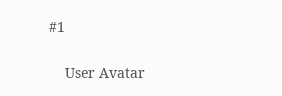#1


    User Avatar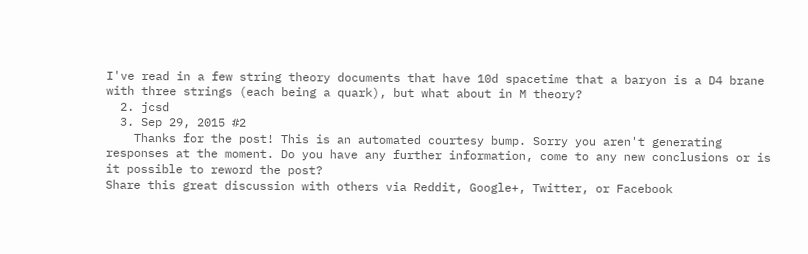I've read in a few string theory documents that have 10d spacetime that a baryon is a D4 brane with three strings (each being a quark), but what about in M theory?
  2. jcsd
  3. Sep 29, 2015 #2
    Thanks for the post! This is an automated courtesy bump. Sorry you aren't generating responses at the moment. Do you have any further information, come to any new conclusions or is it possible to reword the post?
Share this great discussion with others via Reddit, Google+, Twitter, or Facebook